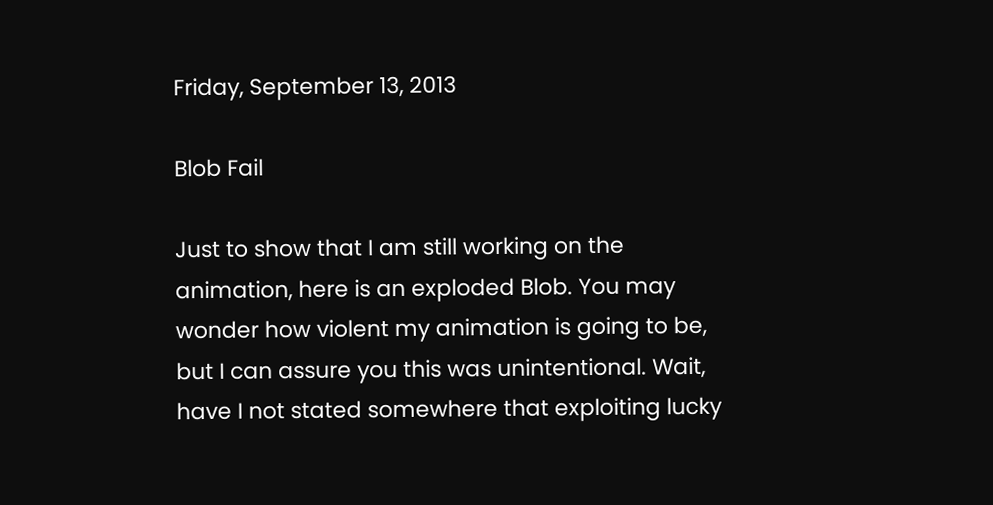Friday, September 13, 2013

Blob Fail

Just to show that I am still working on the animation, here is an exploded Blob. You may wonder how violent my animation is going to be, but I can assure you this was unintentional. Wait, have I not stated somewhere that exploiting lucky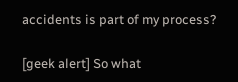accidents is part of my process?

[geek alert] So what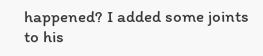happened? I added some joints to his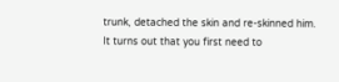trunk, detached the skin and re-skinned him. It turns out that you first need to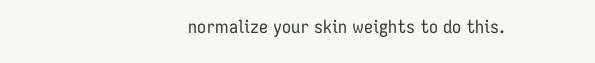normalize your skin weights to do this.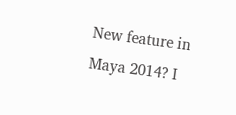New feature in Maya 2014? I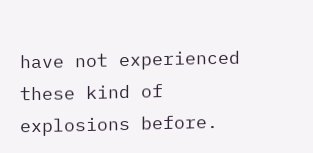have not experienced these kind of explosions before.